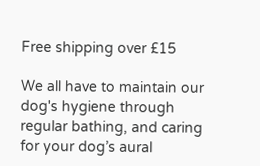Free shipping over £15

We all have to maintain our dog's hygiene through regular bathing, and caring for your dog’s aural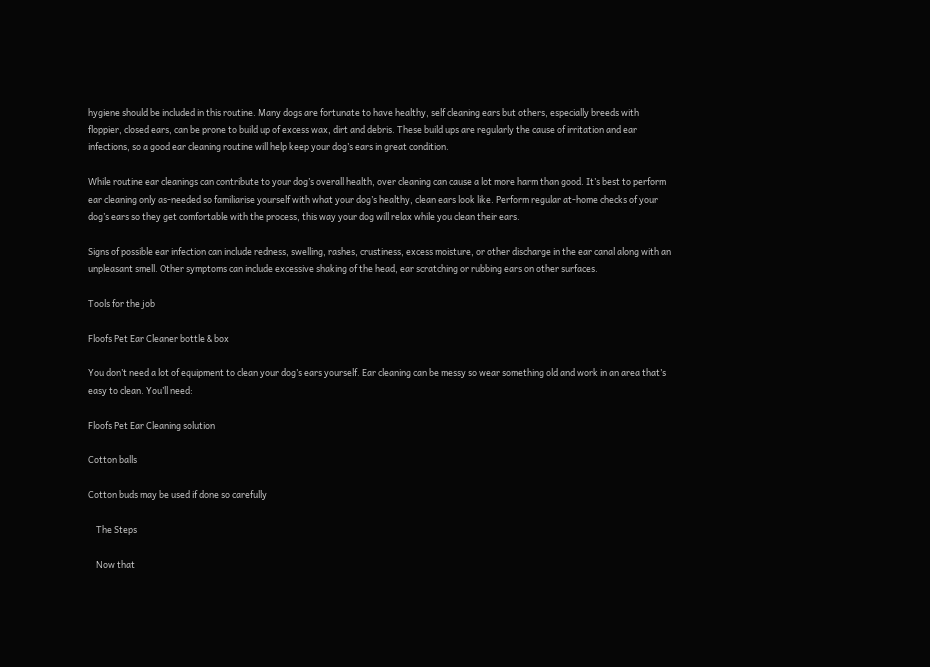hygiene should be included in this routine. Many dogs are fortunate to have healthy, self cleaning ears but others, especially breeds with floppier, closed ears, can be prone to build up of excess wax, dirt and debris. These build ups are regularly the cause of irritation and ear infections, so a good ear cleaning routine will help keep your dog’s ears in great condition.

While routine ear cleanings can contribute to your dog’s overall health, over cleaning can cause a lot more harm than good. It’s best to perform ear cleaning only as-needed so familiarise yourself with what your dog’s healthy, clean ears look like. Perform regular at-home checks of your dog’s ears so they get comfortable with the process, this way your dog will relax while you clean their ears.

Signs of possible ear infection can include redness, swelling, rashes, crustiness, excess moisture, or other discharge in the ear canal along with an unpleasant smell. Other symptoms can include excessive shaking of the head, ear scratching or rubbing ears on other surfaces.

Tools for the job

Floofs Pet Ear Cleaner bottle & box

You don’t need a lot of equipment to clean your dog’s ears yourself. Ear cleaning can be messy so wear something old and work in an area that’s easy to clean. You’ll need:

Floofs Pet Ear Cleaning solution

Cotton balls

Cotton buds may be used if done so carefully

    The Steps

    Now that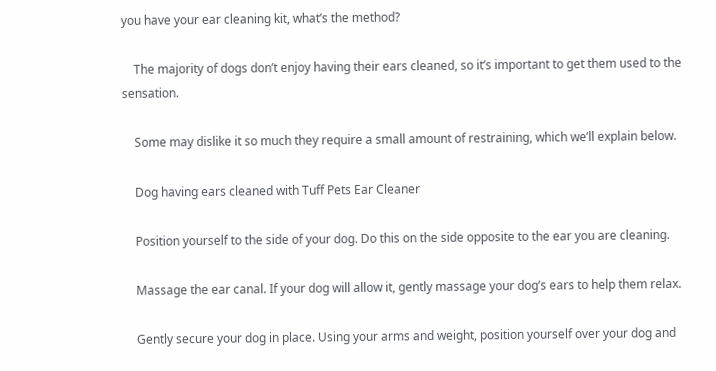you have your ear cleaning kit, what’s the method?

    The majority of dogs don’t enjoy having their ears cleaned, so it’s important to get them used to the sensation.

    Some may dislike it so much they require a small amount of restraining, which we’ll explain below.

    Dog having ears cleaned with Tuff Pets Ear Cleaner

    Position yourself to the side of your dog. Do this on the side opposite to the ear you are cleaning.

    Massage the ear canal. If your dog will allow it, gently massage your dog’s ears to help them relax.

    Gently secure your dog in place. Using your arms and weight, position yourself over your dog and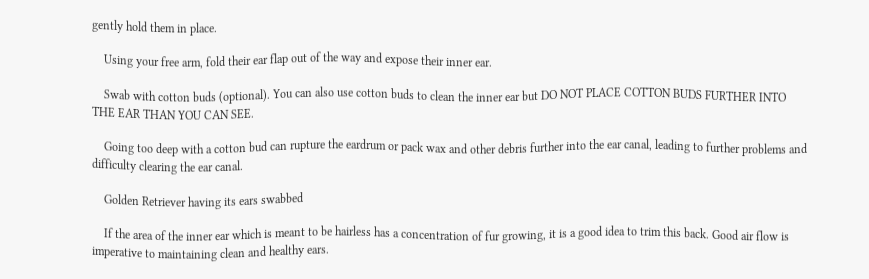gently hold them in place.

    Using your free arm, fold their ear flap out of the way and expose their inner ear.

    Swab with cotton buds (optional). You can also use cotton buds to clean the inner ear but DO NOT PLACE COTTON BUDS FURTHER INTO THE EAR THAN YOU CAN SEE.

    Going too deep with a cotton bud can rupture the eardrum or pack wax and other debris further into the ear canal, leading to further problems and difficulty clearing the ear canal.

    Golden Retriever having its ears swabbed

    If the area of the inner ear which is meant to be hairless has a concentration of fur growing, it is a good idea to trim this back. Good air flow is imperative to maintaining clean and healthy ears.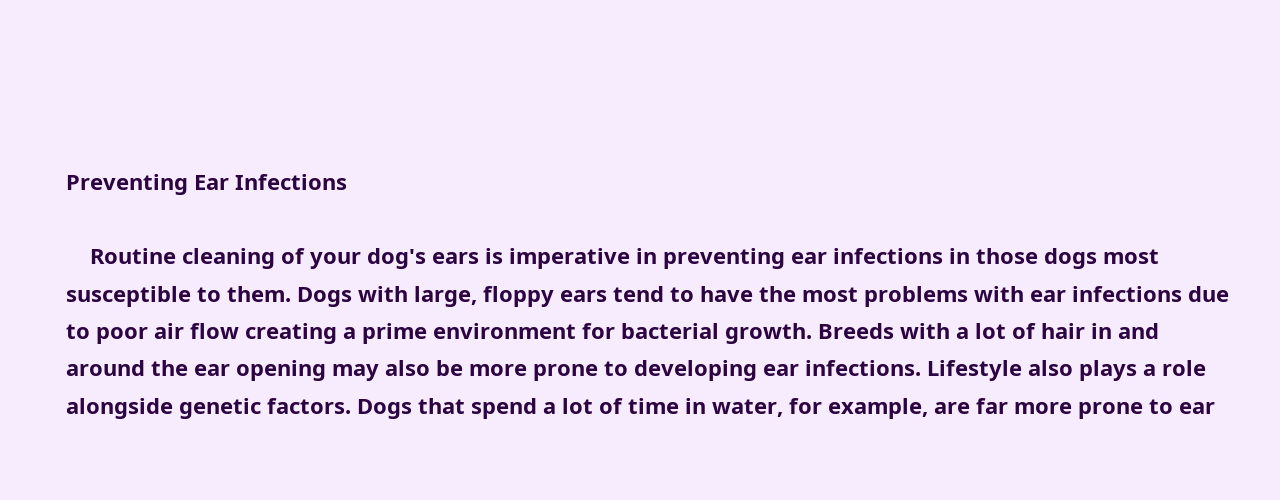Preventing Ear Infections

    Routine cleaning of your dog's ears is imperative in preventing ear infections in those dogs most susceptible to them. Dogs with large, floppy ears tend to have the most problems with ear infections due to poor air flow creating a prime environment for bacterial growth. Breeds with a lot of hair in and around the ear opening may also be more prone to developing ear infections. Lifestyle also plays a role alongside genetic factors. Dogs that spend a lot of time in water, for example, are far more prone to ear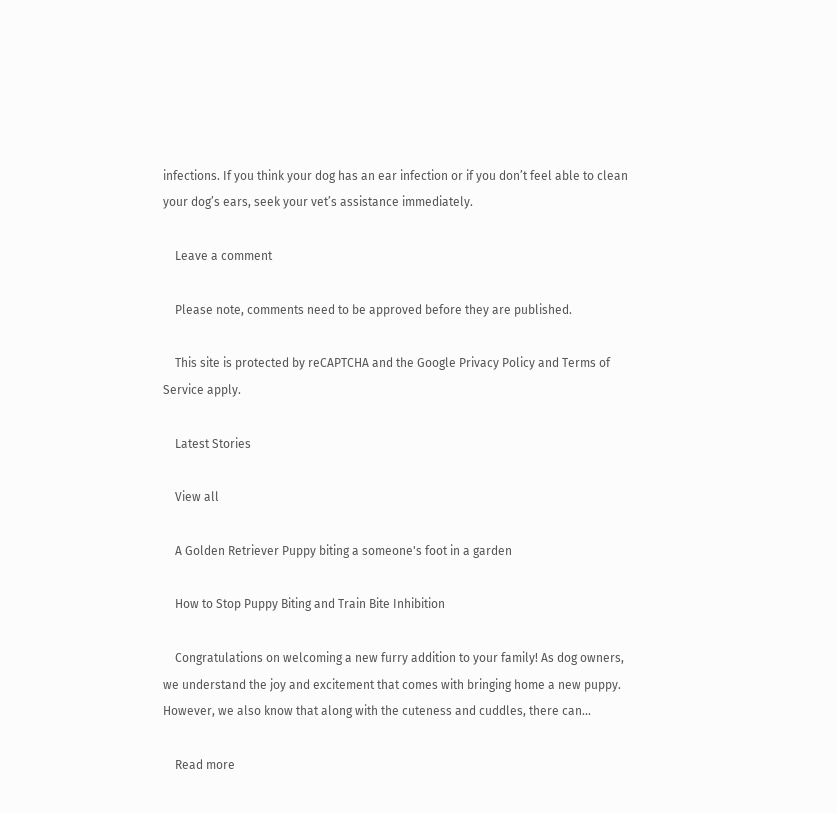infections. If you think your dog has an ear infection or if you don’t feel able to clean your dog’s ears, seek your vet’s assistance immediately.

    Leave a comment

    Please note, comments need to be approved before they are published.

    This site is protected by reCAPTCHA and the Google Privacy Policy and Terms of Service apply.

    Latest Stories

    View all

    A Golden Retriever Puppy biting a someone's foot in a garden

    How to Stop Puppy Biting and Train Bite Inhibition

    Congratulations on welcoming a new furry addition to your family! As dog owners, we understand the joy and excitement that comes with bringing home a new puppy. However, we also know that along with the cuteness and cuddles, there can...

    Read more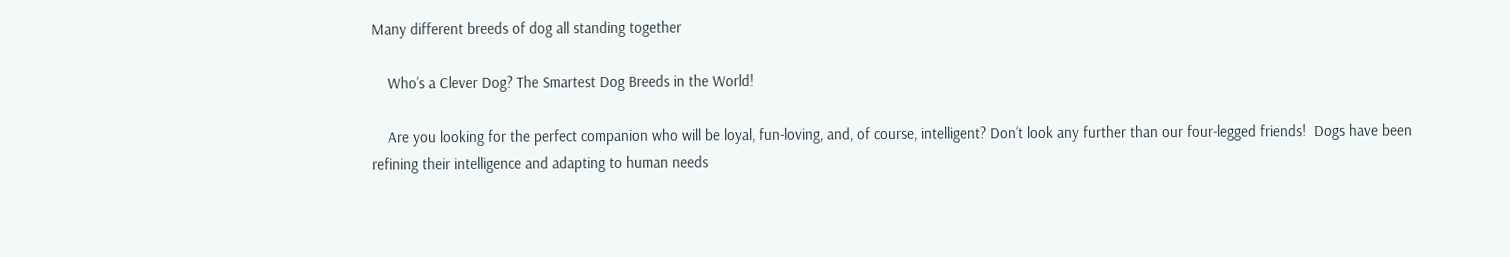Many different breeds of dog all standing together

    Who’s a Clever Dog? The Smartest Dog Breeds in the World!

    Are you looking for the perfect companion who will be loyal, fun-loving, and, of course, intelligent? Don’t look any further than our four-legged friends!  Dogs have been refining their intelligence and adapting to human needs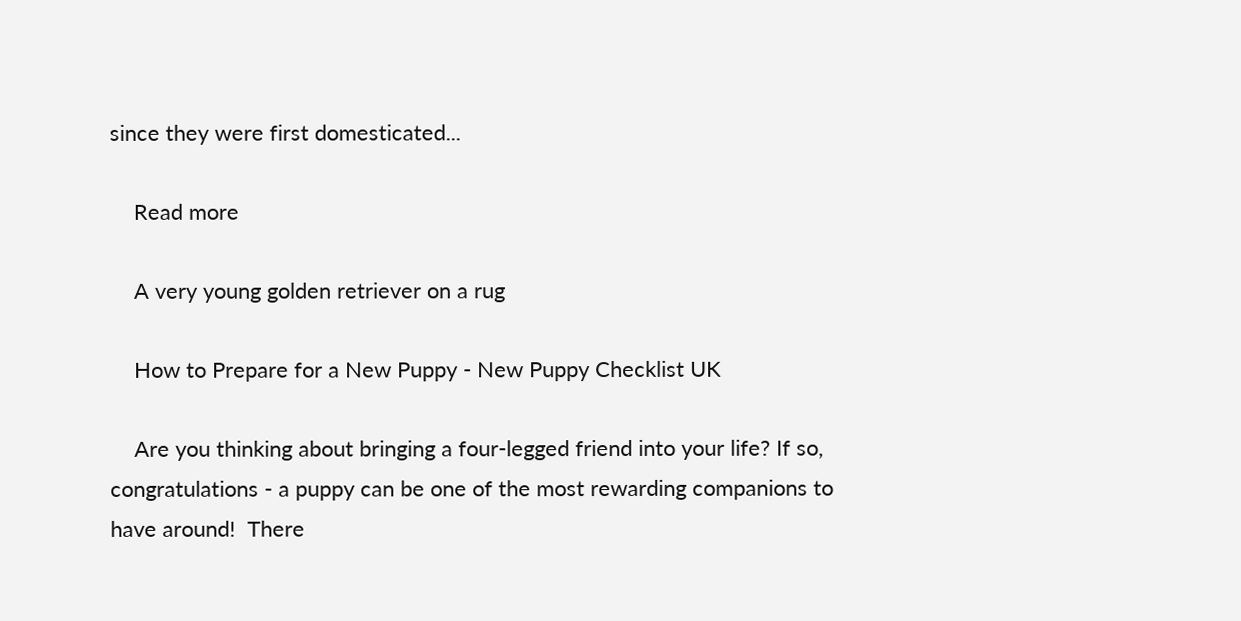since they were first domesticated...

    Read more

    A very young golden retriever on a rug

    How to Prepare for a New Puppy - New Puppy Checklist UK

    Are you thinking about bringing a four-legged friend into your life? If so, congratulations - a puppy can be one of the most rewarding companions to have around!  There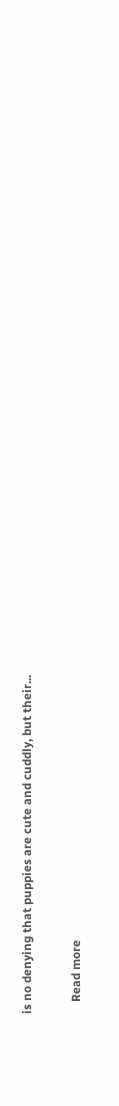is no denying that puppies are cute and cuddly, but their...

    Read more